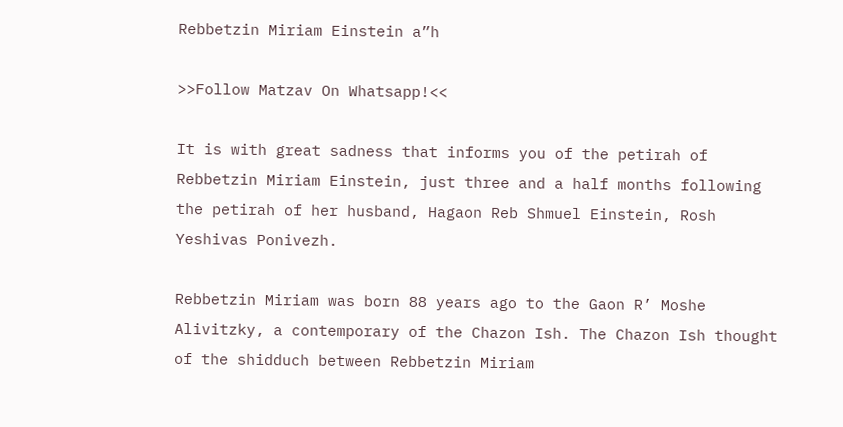Rebbetzin Miriam Einstein a”h

>>Follow Matzav On Whatsapp!<<

It is with great sadness that informs you of the petirah of Rebbetzin Miriam Einstein, just three and a half months following the petirah of her husband, Hagaon Reb Shmuel Einstein, Rosh Yeshivas Ponivezh.

Rebbetzin Miriam was born 88 years ago to the Gaon R’ Moshe Alivitzky, a contemporary of the Chazon Ish. The Chazon Ish thought of the shidduch between Rebbetzin Miriam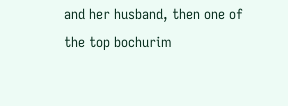and her husband, then one of the top bochurim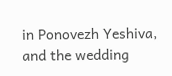in Ponovezh Yeshiva, and the wedding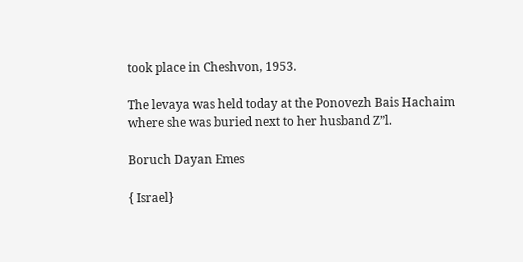took place in Cheshvon, 1953.

The levaya was held today at the Ponovezh Bais Hachaim where she was buried next to her husband Z”l.

Boruch Dayan Emes

{ Israel}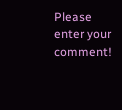Please enter your comment!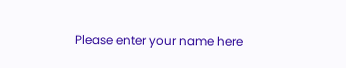Please enter your name here